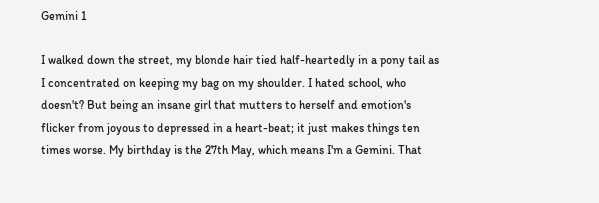Gemini 1

I walked down the street, my blonde hair tied half-heartedly in a pony tail as I concentrated on keeping my bag on my shoulder. I hated school, who doesn't? But being an insane girl that mutters to herself and emotion's flicker from joyous to depressed in a heart-beat; it just makes things ten times worse. My birthday is the 27th May, which means I'm a Gemini. That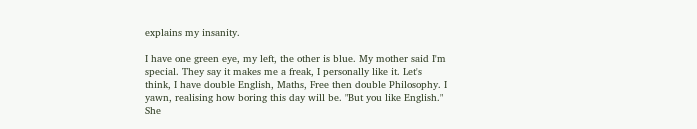explains my insanity.

I have one green eye, my left, the other is blue. My mother said I'm special. They say it makes me a freak, I personally like it. Let's think, I have double English, Maths, Free then double Philosophy. I yawn, realising how boring this day will be. "But you like English." She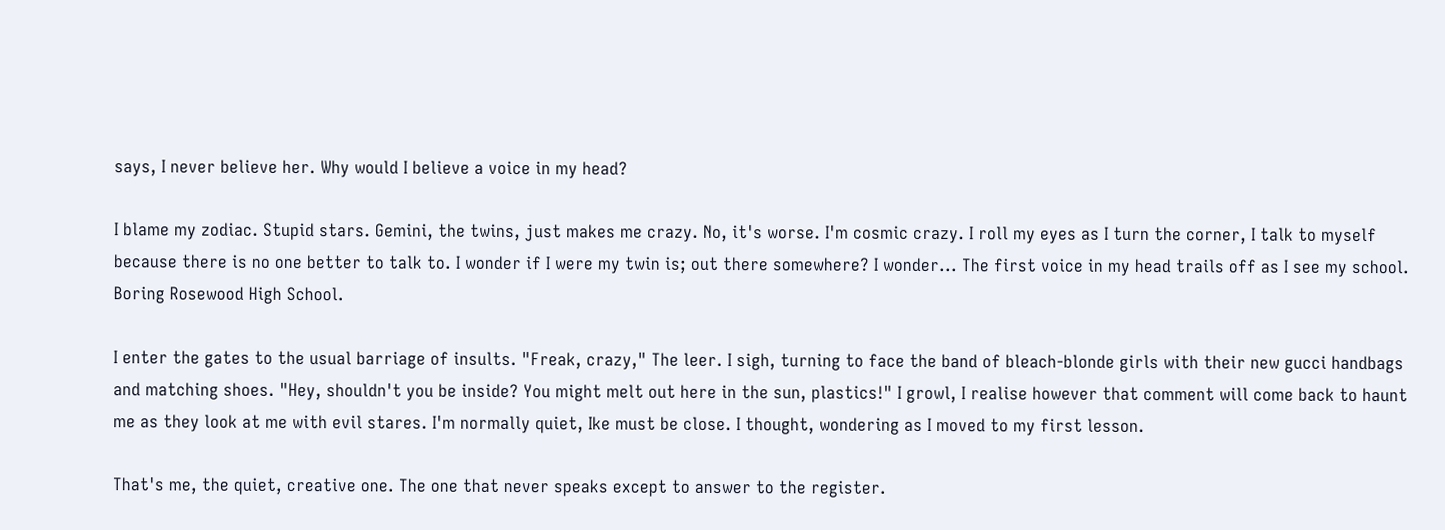says, I never believe her. Why would I believe a voice in my head?

I blame my zodiac. Stupid stars. Gemini, the twins, just makes me crazy. No, it's worse. I'm cosmic crazy. I roll my eyes as I turn the corner, I talk to myself because there is no one better to talk to. I wonder if I were my twin is; out there somewhere? I wonder... The first voice in my head trails off as I see my school. Boring Rosewood High School.

I enter the gates to the usual barriage of insults. "Freak, crazy," The leer. I sigh, turning to face the band of bleach-blonde girls with their new gucci handbags and matching shoes. "Hey, shouldn't you be inside? You might melt out here in the sun, plastics!" I growl, I realise however that comment will come back to haunt me as they look at me with evil stares. I'm normally quiet, Ike must be close. I thought, wondering as I moved to my first lesson.

That's me, the quiet, creative one. The one that never speaks except to answer to the register.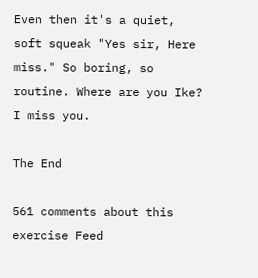Even then it's a quiet, soft squeak "Yes sir, Here miss." So boring, so routine. Where are you Ike? I miss you.

The End

561 comments about this exercise Feed